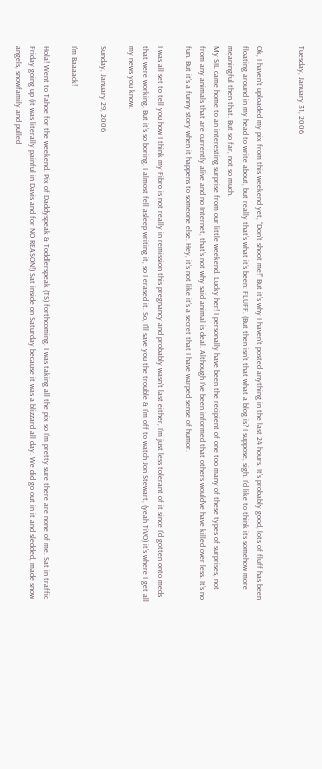Tuesday, January 31, 2006


Ok, I haven’t uploaded my pix from this weekend yet, “Don’t shoot me!” But it’s why I haven’t posted anything in the last 24 hours. It’s probably good, lots of fluff has been floating around in my head to write about, but really that’s what it’s been: FLUFF. (But then isn’t that what a blog is? I suppose, sigh. I’d like to think its somehow more meaningful then that. But so far, not so much.
My SIL came home to an interesting surprise from our little weekend. Lucky her! I personally have been the recipient of one too many of these types of surprises, not from any animals that are currently alive and no Internet, that’s not why said animal is deal. Although I’ve been informed that others would’ve have killed over less. It’s no fun. But it’s a funny story when it happens to someone else. Hey, it’s not like it’s a secret that I have warped sense of humor.

I was all set to tell you how I think my Fibro is not really in remission this pregnancy and probably wasn’t last either, I’m just less tolerant of it since I’d gotten onto meds that were working. But it’s so boring. I almost fell asleep writing it, so I erased it. So, I'll save you the trouble & I’m off to watch Jon Stewart, (yeah TiVO) it’s where I get all my news you know.

Sunday, January 29, 2006

I'm Baaaack!

Hola! Went to Tahoe for the weekend. Pix of Daddyspeak & Toddlerspeak (TS) forthcoming. I was taking all the pix so I’m pretty sure there are none of me. Sat in traffic Friday going up (it was literally painful in Davis and for NO REASON!) Sat inside on Saturday because it was a blizzard all day. We did go out in it and sledded, made snow angels, snowfamily and pulled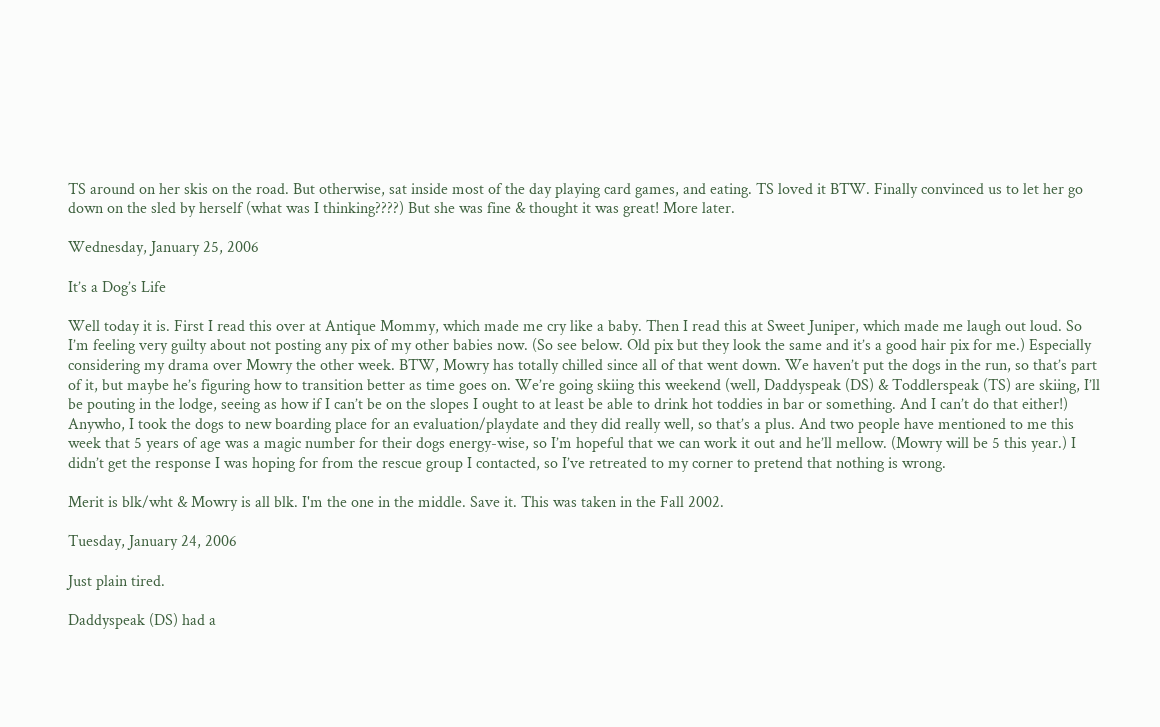TS around on her skis on the road. But otherwise, sat inside most of the day playing card games, and eating. TS loved it BTW. Finally convinced us to let her go down on the sled by herself (what was I thinking????) But she was fine & thought it was great! More later.

Wednesday, January 25, 2006

It’s a Dog’s Life

Well today it is. First I read this over at Antique Mommy, which made me cry like a baby. Then I read this at Sweet Juniper, which made me laugh out loud. So I’m feeling very guilty about not posting any pix of my other babies now. (So see below. Old pix but they look the same and it’s a good hair pix for me.) Especially considering my drama over Mowry the other week. BTW, Mowry has totally chilled since all of that went down. We haven’t put the dogs in the run, so that’s part of it, but maybe he’s figuring how to transition better as time goes on. We’re going skiing this weekend (well, Daddyspeak (DS) & Toddlerspeak (TS) are skiing, I’ll be pouting in the lodge, seeing as how if I can’t be on the slopes I ought to at least be able to drink hot toddies in bar or something. And I can’t do that either!) Anywho, I took the dogs to new boarding place for an evaluation/playdate and they did really well, so that’s a plus. And two people have mentioned to me this week that 5 years of age was a magic number for their dogs energy-wise, so I’m hopeful that we can work it out and he’ll mellow. (Mowry will be 5 this year.) I didn’t get the response I was hoping for from the rescue group I contacted, so I’ve retreated to my corner to pretend that nothing is wrong.

Merit is blk/wht & Mowry is all blk. I'm the one in the middle. Save it. This was taken in the Fall 2002.

Tuesday, January 24, 2006

Just plain tired.

Daddyspeak (DS) had a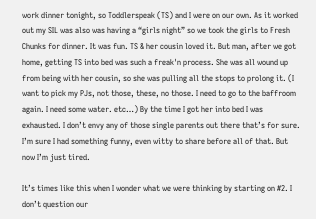work dinner tonight, so Toddlerspeak (TS) and I were on our own. As it worked out my SIL was also was having a “girls night” so we took the girls to Fresh Chunks for dinner. It was fun. TS & her cousin loved it. But man, after we got home, getting TS into bed was such a freak'n process. She was all wound up from being with her cousin, so she was pulling all the stops to prolong it. (I want to pick my PJs, not those, these, no those. I need to go to the baffroom again. I need some water. etc…) By the time I got her into bed I was exhausted. I don’t envy any of those single parents out there that’s for sure. I’m sure I had something funny, even witty to share before all of that. But now I’m just tired.

It’s times like this when I wonder what we were thinking by starting on #2. I don’t question our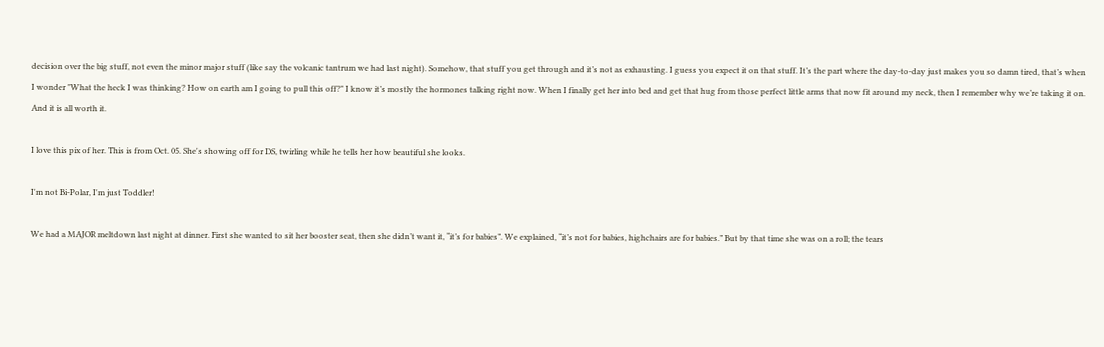decision over the big stuff, not even the minor major stuff (like say the volcanic tantrum we had last night). Somehow, that stuff you get through and it’s not as exhausting. I guess you expect it on that stuff. It’s the part where the day-to-day just makes you so damn tired, that’s when I wonder "What the heck I was thinking? How on earth am I going to pull this off?" I know it’s mostly the hormones talking right now. When I finally get her into bed and get that hug from those perfect little arms that now fit around my neck, then I remember why we’re taking it on. And it is all worth it.

I love this pix of her. This is from Oct. 05. She's showing off for DS, twirling while he tells her how beautiful she looks.

I'm not Bi-Polar, I'm just Toddler!

We had a MAJOR meltdown last night at dinner. First she wanted to sit her booster seat, then she didn’t want it, “it’s for babies”. We explained, “it’s not for babies, highchairs are for babies.” But by that time she was on a roll; the tears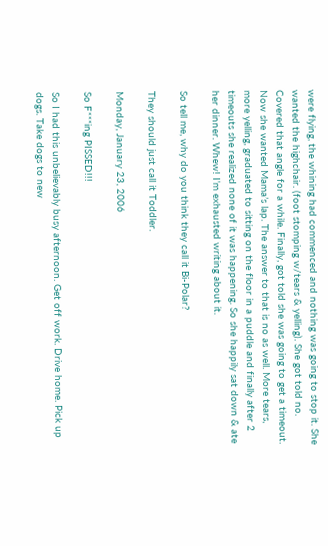were flying, the whining had commenced and nothing was going to stop it. She wanted the highchair. (foot stomping w/tears & yelling). She got told no. Covered that angle for a while. Finally, got told she was going to get a timeout. Now she wanted Mama’s lap. The answer to that is no as well. More tears, more yelling, graduated to sitting on the floor in a puddle and finally after 2 timeouts she realized none of it was happening. So she happily sat down & ate her dinner. Whew! I’m exhausted writing about it.

So tell me, why do you think they call it Bi-Polar?

They should just call it Toddler.

Monday, January 23, 2006

So F***ing PISSED!!!

So I had this unbelievably busy afternoon. Get off work. Drive home. Pick up dogs. Take dogs to new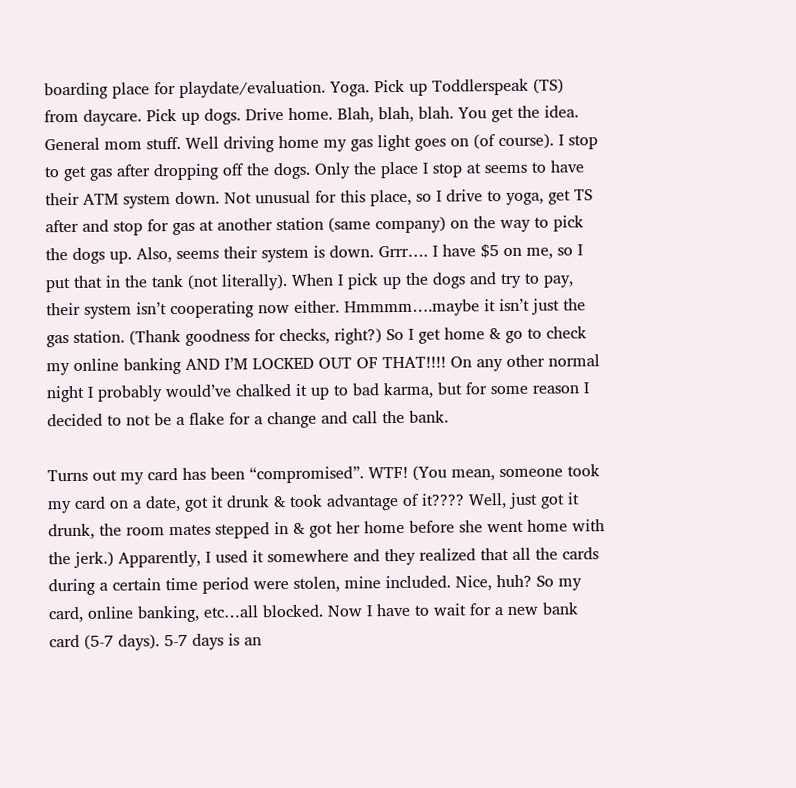boarding place for playdate/evaluation. Yoga. Pick up Toddlerspeak (TS) from daycare. Pick up dogs. Drive home. Blah, blah, blah. You get the idea. General mom stuff. Well driving home my gas light goes on (of course). I stop to get gas after dropping off the dogs. Only the place I stop at seems to have their ATM system down. Not unusual for this place, so I drive to yoga, get TS after and stop for gas at another station (same company) on the way to pick the dogs up. Also, seems their system is down. Grrr…. I have $5 on me, so I put that in the tank (not literally). When I pick up the dogs and try to pay, their system isn’t cooperating now either. Hmmmm….maybe it isn’t just the gas station. (Thank goodness for checks, right?) So I get home & go to check my online banking AND I’M LOCKED OUT OF THAT!!!! On any other normal night I probably would’ve chalked it up to bad karma, but for some reason I decided to not be a flake for a change and call the bank.

Turns out my card has been “compromised”. WTF! (You mean, someone took my card on a date, got it drunk & took advantage of it???? Well, just got it drunk, the room mates stepped in & got her home before she went home with the jerk.) Apparently, I used it somewhere and they realized that all the cards during a certain time period were stolen, mine included. Nice, huh? So my card, online banking, etc…all blocked. Now I have to wait for a new bank card (5-7 days). 5-7 days is an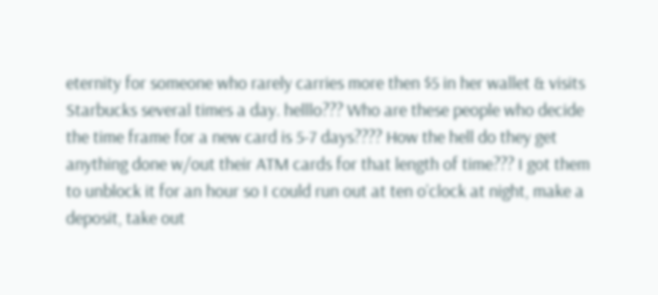eternity for someone who rarely carries more then $5 in her wallet & visits Starbucks several times a day. helllo??? Who are these people who decide the time frame for a new card is 5-7 days???? How the hell do they get anything done w/out their ATM cards for that length of time??? I got them to unblock it for an hour so I could run out at ten o’clock at night, make a deposit, take out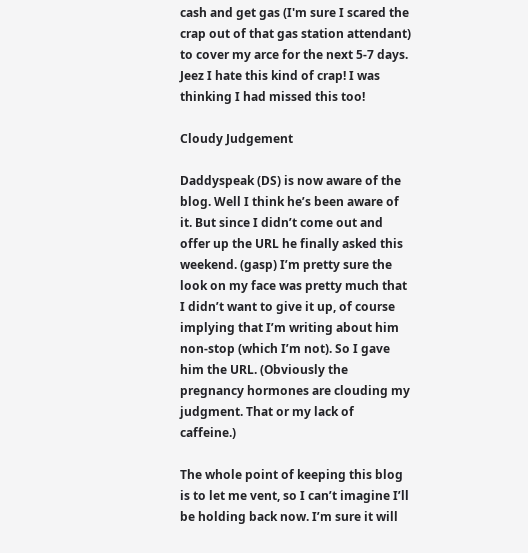cash and get gas (I'm sure I scared the crap out of that gas station attendant) to cover my arce for the next 5-7 days. Jeez I hate this kind of crap! I was thinking I had missed this too!

Cloudy Judgement

Daddyspeak (DS) is now aware of the blog. Well I think he’s been aware of it. But since I didn’t come out and offer up the URL he finally asked this weekend. (gasp) I’m pretty sure the look on my face was pretty much that I didn’t want to give it up, of course implying that I’m writing about him non-stop (which I’m not). So I gave him the URL. (Obviously the pregnancy hormones are clouding my judgment. That or my lack of caffeine.)

The whole point of keeping this blog is to let me vent, so I can’t imagine I’ll be holding back now. I’m sure it will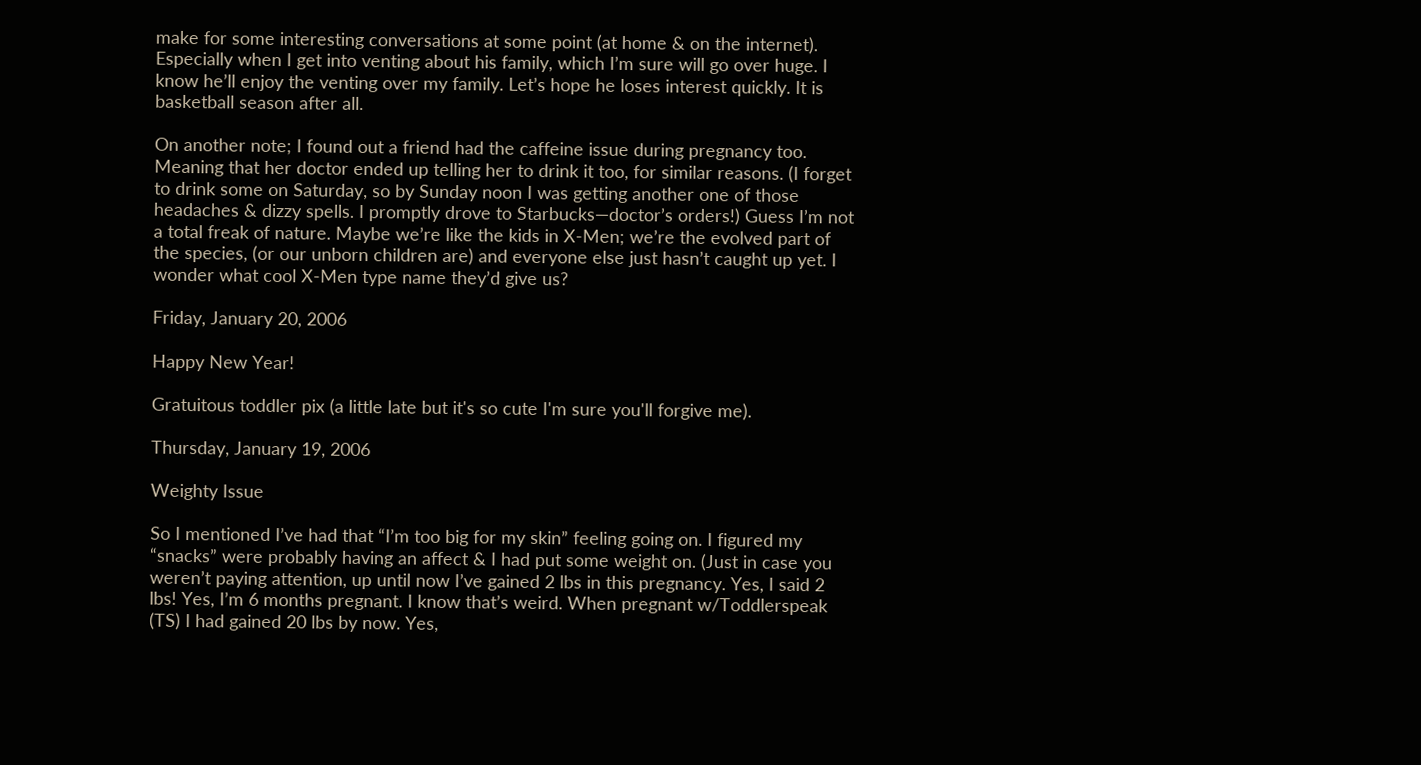make for some interesting conversations at some point (at home & on the internet). Especially when I get into venting about his family, which I’m sure will go over huge. I know he’ll enjoy the venting over my family. Let’s hope he loses interest quickly. It is basketball season after all.

On another note; I found out a friend had the caffeine issue during pregnancy too. Meaning that her doctor ended up telling her to drink it too, for similar reasons. (I forget to drink some on Saturday, so by Sunday noon I was getting another one of those headaches & dizzy spells. I promptly drove to Starbucks—doctor’s orders!) Guess I’m not a total freak of nature. Maybe we’re like the kids in X-Men; we’re the evolved part of the species, (or our unborn children are) and everyone else just hasn’t caught up yet. I wonder what cool X-Men type name they’d give us?

Friday, January 20, 2006

Happy New Year!

Gratuitous toddler pix (a little late but it's so cute I'm sure you'll forgive me).

Thursday, January 19, 2006

Weighty Issue

So I mentioned I’ve had that “I’m too big for my skin” feeling going on. I figured my “snacks” were probably having an affect & I had put some weight on. (Just in case you weren’t paying attention, up until now I’ve gained 2 lbs in this pregnancy. Yes, I said 2 lbs! Yes, I’m 6 months pregnant. I know that’s weird. When pregnant w/Toddlerspeak (TS) I had gained 20 lbs by now. Yes,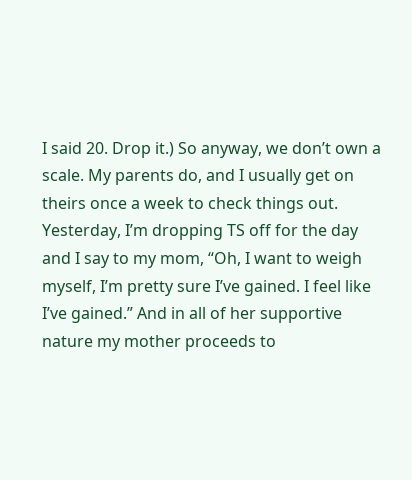I said 20. Drop it.) So anyway, we don’t own a scale. My parents do, and I usually get on theirs once a week to check things out. Yesterday, I’m dropping TS off for the day and I say to my mom, “Oh, I want to weigh myself, I’m pretty sure I’ve gained. I feel like I’ve gained.” And in all of her supportive nature my mother proceeds to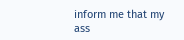inform me that my ass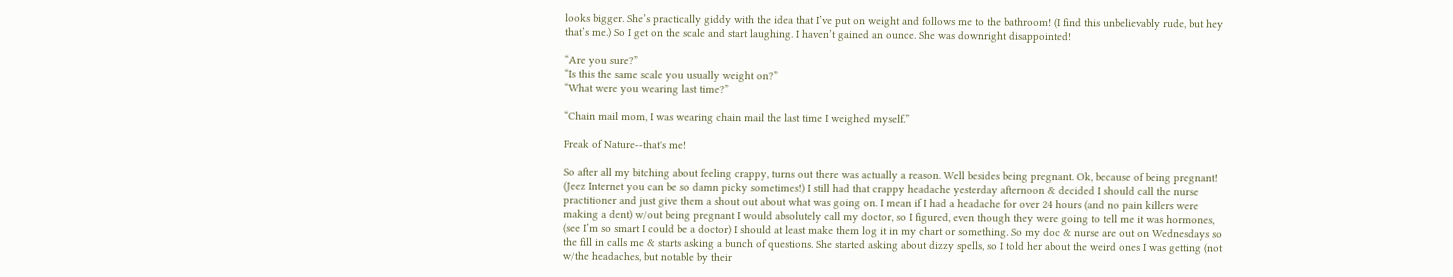looks bigger. She’s practically giddy with the idea that I’ve put on weight and follows me to the bathroom! (I find this unbelievably rude, but hey that’s me.) So I get on the scale and start laughing. I haven’t gained an ounce. She was downright disappointed!

“Are you sure?”
“Is this the same scale you usually weight on?”
“What were you wearing last time?”

“Chain mail mom, I was wearing chain mail the last time I weighed myself.”

Freak of Nature--that's me!

So after all my bitching about feeling crappy, turns out there was actually a reason. Well besides being pregnant. Ok, because of being pregnant! (Jeez Internet you can be so damn picky sometimes!) I still had that crappy headache yesterday afternoon & decided I should call the nurse practitioner and just give them a shout out about what was going on. I mean if I had a headache for over 24 hours (and no pain killers were making a dent) w/out being pregnant I would absolutely call my doctor, so I figured, even though they were going to tell me it was hormones, (see I’m so smart I could be a doctor) I should at least make them log it in my chart or something. So my doc & nurse are out on Wednesdays so the fill in calls me & starts asking a bunch of questions. She started asking about dizzy spells, so I told her about the weird ones I was getting (not w/the headaches, but notable by their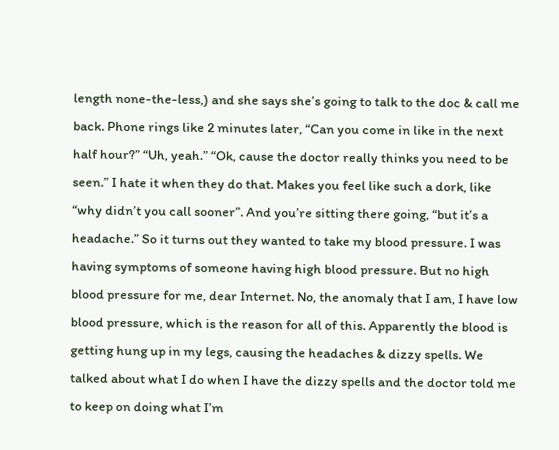length none-the-less,) and she says she’s going to talk to the doc & call me back. Phone rings like 2 minutes later, “Can you come in like in the next half hour?” “Uh, yeah.” “Ok, cause the doctor really thinks you need to be seen.” I hate it when they do that. Makes you feel like such a dork, like “why didn’t you call sooner”. And you’re sitting there going, “but it’s a headache.” So it turns out they wanted to take my blood pressure. I was having symptoms of someone having high blood pressure. But no high blood pressure for me, dear Internet. No, the anomaly that I am, I have low blood pressure, which is the reason for all of this. Apparently the blood is getting hung up in my legs, causing the headaches & dizzy spells. We talked about what I do when I have the dizzy spells and the doctor told me to keep on doing what I’m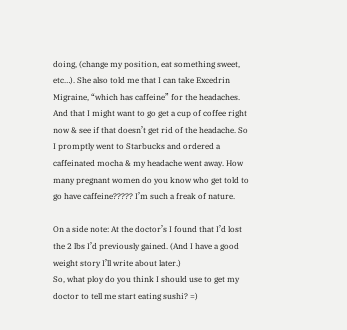doing, (change my position, eat something sweet, etc…). She also told me that I can take Excedrin Migraine, “which has caffeine” for the headaches. And that I might want to go get a cup of coffee right now & see if that doesn’t get rid of the headache. So I promptly went to Starbucks and ordered a caffeinated mocha & my headache went away. How many pregnant women do you know who get told to go have caffeine????? I’m such a freak of nature.

On a side note: At the doctor’s I found that I’d lost the 2 lbs I’d previously gained. (And I have a good weight story I’ll write about later.)
So, what ploy do you think I should use to get my doctor to tell me start eating sushi? =)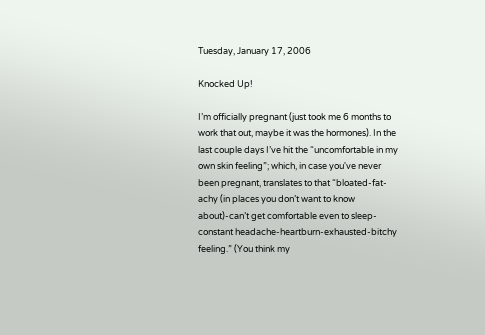Tuesday, January 17, 2006

Knocked Up!

I’m officially pregnant (just took me 6 months to work that out, maybe it was the hormones). In the last couple days I’ve hit the “uncomfortable in my own skin feeling”; which, in case you've never been pregnant, translates to that “bloated-fat-achy (in places you don’t want to know about)-can’t get comfortable even to sleep-constant headache-heartburn-exhausted-bitchy feeling.” (You think my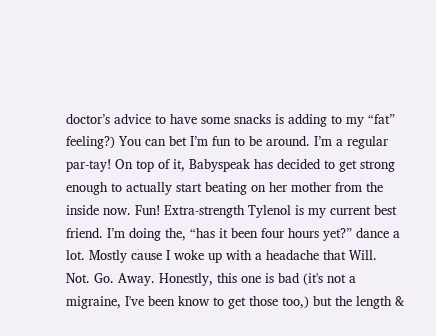doctor’s advice to have some snacks is adding to my “fat” feeling?) You can bet I’m fun to be around. I’m a regular par-tay! On top of it, Babyspeak has decided to get strong enough to actually start beating on her mother from the inside now. Fun! Extra-strength Tylenol is my current best friend. I’m doing the, “has it been four hours yet?” dance a lot. Mostly cause I woke up with a headache that Will. Not. Go. Away. Honestly, this one is bad (it's not a migraine, I've been know to get those too,) but the length &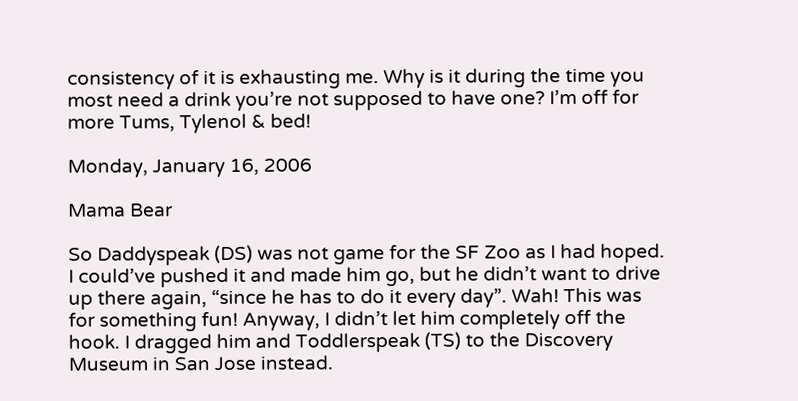consistency of it is exhausting me. Why is it during the time you most need a drink you’re not supposed to have one? I’m off for more Tums, Tylenol & bed!

Monday, January 16, 2006

Mama Bear

So Daddyspeak (DS) was not game for the SF Zoo as I had hoped. I could’ve pushed it and made him go, but he didn’t want to drive up there again, “since he has to do it every day”. Wah! This was for something fun! Anyway, I didn’t let him completely off the hook. I dragged him and Toddlerspeak (TS) to the Discovery Museum in San Jose instead.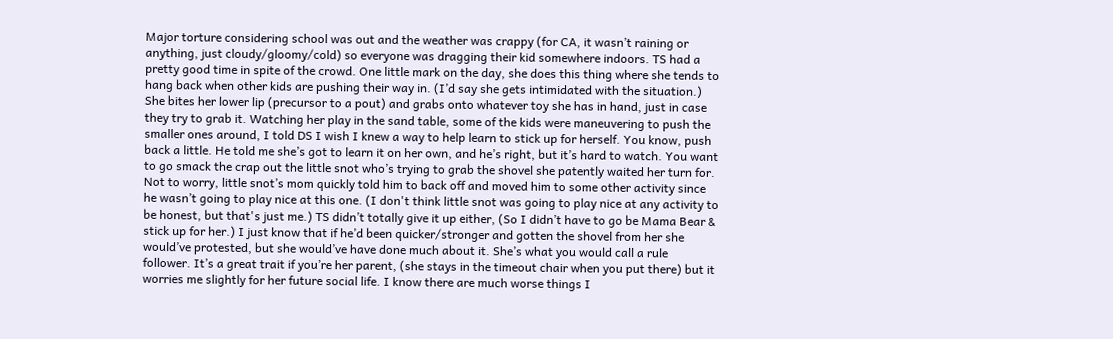Major torture considering school was out and the weather was crappy (for CA, it wasn’t raining or anything, just cloudy/gloomy/cold) so everyone was dragging their kid somewhere indoors. TS had a pretty good time in spite of the crowd. One little mark on the day, she does this thing where she tends to hang back when other kids are pushing their way in. (I’d say she gets intimidated with the situation.) She bites her lower lip (precursor to a pout) and grabs onto whatever toy she has in hand, just in case they try to grab it. Watching her play in the sand table, some of the kids were maneuvering to push the smaller ones around, I told DS I wish I knew a way to help learn to stick up for herself. You know, push back a little. He told me she’s got to learn it on her own, and he’s right, but it’s hard to watch. You want to go smack the crap out the little snot who’s trying to grab the shovel she patently waited her turn for. Not to worry, little snot’s mom quickly told him to back off and moved him to some other activity since he wasn’t going to play nice at this one. (I don't think little snot was going to play nice at any activity to be honest, but that's just me.) TS didn’t totally give it up either, (So I didn’t have to go be Mama Bear & stick up for her.) I just know that if he’d been quicker/stronger and gotten the shovel from her she would’ve protested, but she would’ve have done much about it. She’s what you would call a rule follower. It’s a great trait if you’re her parent, (she stays in the timeout chair when you put there) but it worries me slightly for her future social life. I know there are much worse things I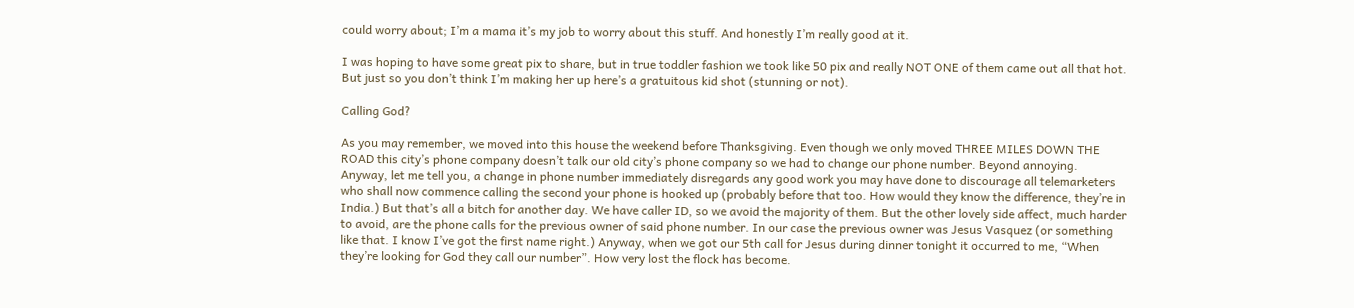could worry about; I’m a mama it’s my job to worry about this stuff. And honestly I’m really good at it.

I was hoping to have some great pix to share, but in true toddler fashion we took like 50 pix and really NOT ONE of them came out all that hot. But just so you don’t think I’m making her up here’s a gratuitous kid shot (stunning or not).

Calling God?

As you may remember, we moved into this house the weekend before Thanksgiving. Even though we only moved THREE MILES DOWN THE ROAD this city’s phone company doesn’t talk our old city’s phone company so we had to change our phone number. Beyond annoying. Anyway, let me tell you, a change in phone number immediately disregards any good work you may have done to discourage all telemarketers who shall now commence calling the second your phone is hooked up (probably before that too. How would they know the difference, they’re in India.) But that’s all a bitch for another day. We have caller ID, so we avoid the majority of them. But the other lovely side affect, much harder to avoid, are the phone calls for the previous owner of said phone number. In our case the previous owner was Jesus Vasquez (or something like that. I know I’ve got the first name right.) Anyway, when we got our 5th call for Jesus during dinner tonight it occurred to me, “When they’re looking for God they call our number”. How very lost the flock has become.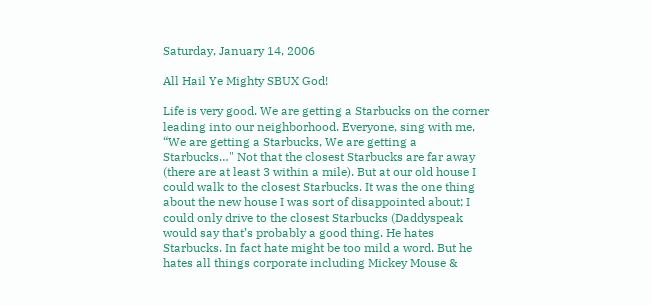Saturday, January 14, 2006

All Hail Ye Mighty SBUX God!

Life is very good. We are getting a Starbucks on the corner leading into our neighborhood. Everyone, sing with me, “We are getting a Starbucks, We are getting a Starbucks…" Not that the closest Starbucks are far away (there are at least 3 within a mile). But at our old house I could walk to the closest Starbucks. It was the one thing about the new house I was sort of disappointed about; I could only drive to the closest Starbucks (Daddyspeak would say that’s probably a good thing. He hates Starbucks. In fact hate might be too mild a word. But he hates all things corporate including Mickey Mouse &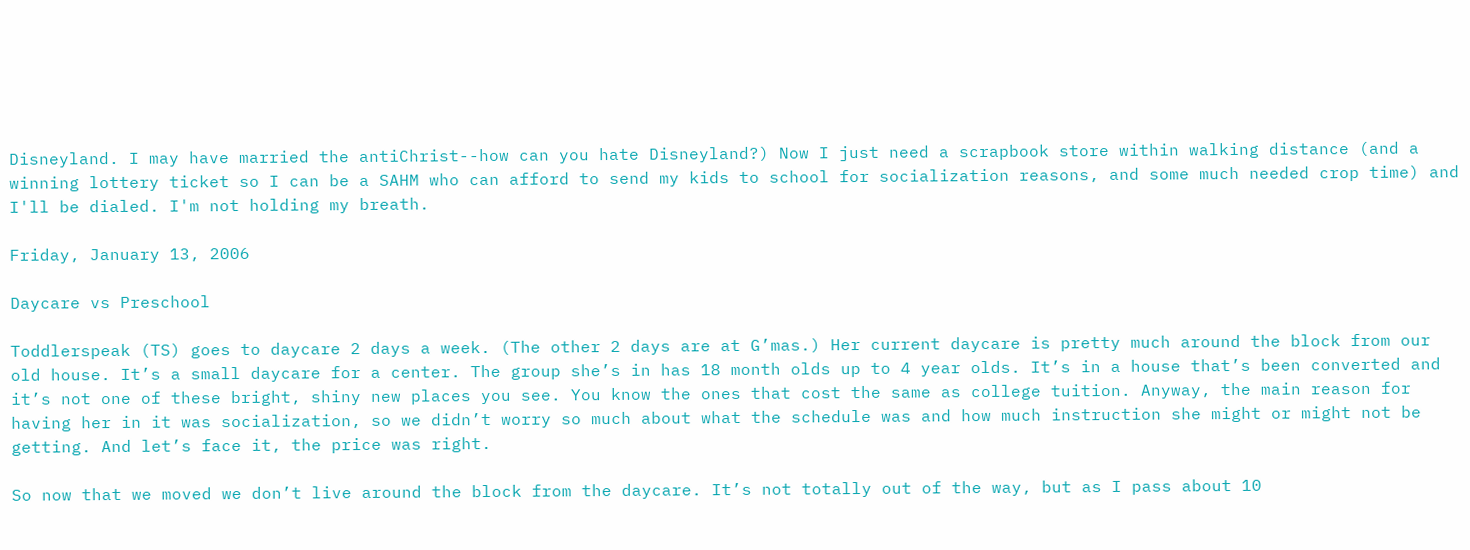Disneyland. I may have married the antiChrist--how can you hate Disneyland?) Now I just need a scrapbook store within walking distance (and a winning lottery ticket so I can be a SAHM who can afford to send my kids to school for socialization reasons, and some much needed crop time) and I'll be dialed. I'm not holding my breath.

Friday, January 13, 2006

Daycare vs Preschool

Toddlerspeak (TS) goes to daycare 2 days a week. (The other 2 days are at G’mas.) Her current daycare is pretty much around the block from our old house. It’s a small daycare for a center. The group she’s in has 18 month olds up to 4 year olds. It’s in a house that’s been converted and it’s not one of these bright, shiny new places you see. You know the ones that cost the same as college tuition. Anyway, the main reason for having her in it was socialization, so we didn’t worry so much about what the schedule was and how much instruction she might or might not be getting. And let’s face it, the price was right.

So now that we moved we don’t live around the block from the daycare. It’s not totally out of the way, but as I pass about 10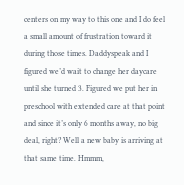centers on my way to this one and I do feel a small amount of frustration toward it during those times. Daddyspeak and I figured we’d wait to change her daycare until she turned 3. Figured we put her in preschool with extended care at that point and since it’s only 6 months away, no big deal, right? Well a new baby is arriving at that same time. Hmmm,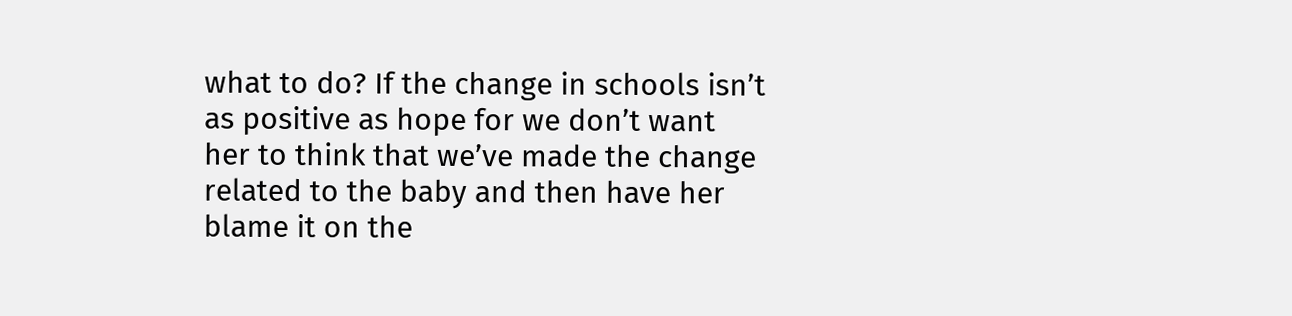what to do? If the change in schools isn’t as positive as hope for we don’t want her to think that we’ve made the change related to the baby and then have her blame it on the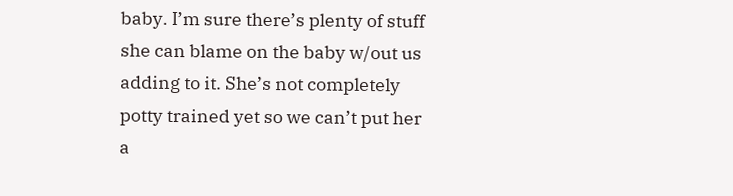baby. I’m sure there’s plenty of stuff she can blame on the baby w/out us adding to it. She’s not completely potty trained yet so we can’t put her a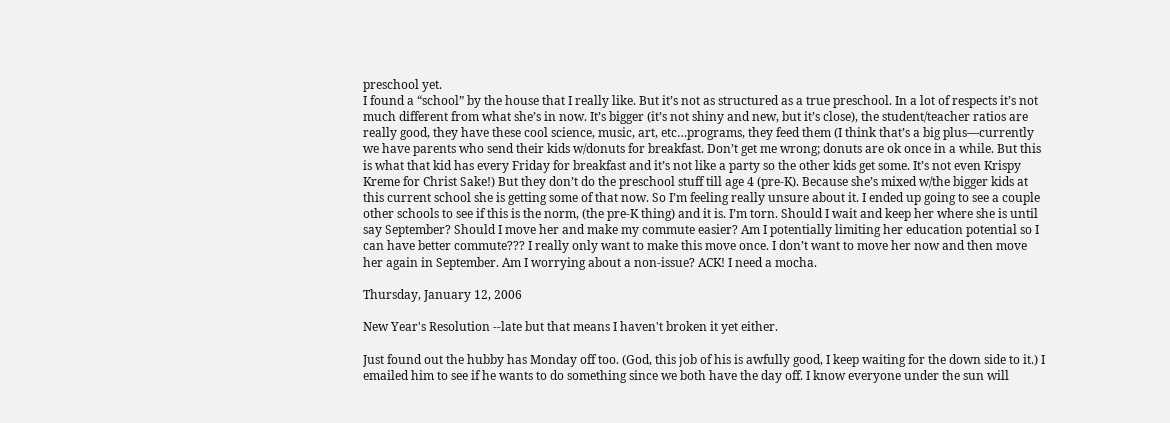preschool yet.
I found a “school” by the house that I really like. But it’s not as structured as a true preschool. In a lot of respects it’s not much different from what she’s in now. It’s bigger (it’s not shiny and new, but it’s close), the student/teacher ratios are really good, they have these cool science, music, art, etc…programs, they feed them (I think that’s a big plus—currently we have parents who send their kids w/donuts for breakfast. Don’t get me wrong; donuts are ok once in a while. But this is what that kid has every Friday for breakfast and it’s not like a party so the other kids get some. It’s not even Krispy Kreme for Christ Sake!) But they don’t do the preschool stuff till age 4 (pre-K). Because she’s mixed w/the bigger kids at this current school she is getting some of that now. So I’m feeling really unsure about it. I ended up going to see a couple other schools to see if this is the norm, (the pre-K thing) and it is. I’m torn. Should I wait and keep her where she is until say September? Should I move her and make my commute easier? Am I potentially limiting her education potential so I can have better commute??? I really only want to make this move once. I don’t want to move her now and then move her again in September. Am I worrying about a non-issue? ACK! I need a mocha.

Thursday, January 12, 2006

New Year's Resolution --late but that means I haven't broken it yet either.

Just found out the hubby has Monday off too. (God, this job of his is awfully good, I keep waiting for the down side to it.) I emailed him to see if he wants to do something since we both have the day off. I know everyone under the sun will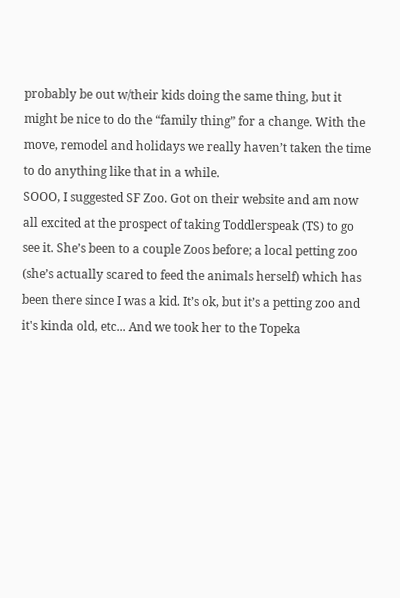probably be out w/their kids doing the same thing, but it might be nice to do the “family thing” for a change. With the move, remodel and holidays we really haven’t taken the time to do anything like that in a while.
SOOO, I suggested SF Zoo. Got on their website and am now all excited at the prospect of taking Toddlerspeak (TS) to go see it. She’s been to a couple Zoos before; a local petting zoo (she’s actually scared to feed the animals herself) which has been there since I was a kid. It’s ok, but it’s a petting zoo and it's kinda old, etc... And we took her to the Topeka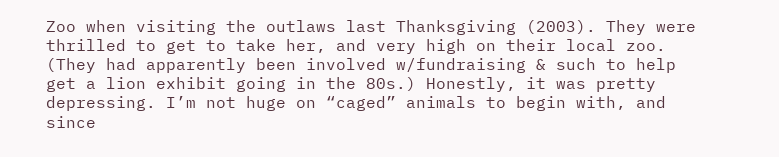Zoo when visiting the outlaws last Thanksgiving (2003). They were thrilled to get to take her, and very high on their local zoo. (They had apparently been involved w/fundraising & such to help get a lion exhibit going in the 80s.) Honestly, it was pretty depressing. I’m not huge on “caged” animals to begin with, and since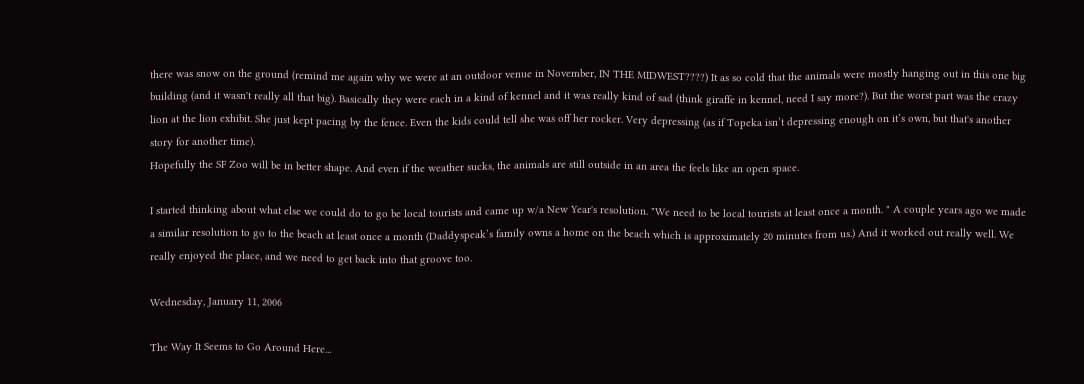there was snow on the ground (remind me again why we were at an outdoor venue in November, IN THE MIDWEST????) It as so cold that the animals were mostly hanging out in this one big building (and it wasn't really all that big). Basically they were each in a kind of kennel and it was really kind of sad (think giraffe in kennel, need I say more?). But the worst part was the crazy lion at the lion exhibit. She just kept pacing by the fence. Even the kids could tell she was off her rocker. Very depressing (as if Topeka isn’t depressing enough on it’s own, but that's another story for another time).
Hopefully the SF Zoo will be in better shape. And even if the weather sucks, the animals are still outside in an area the feels like an open space.

I started thinking about what else we could do to go be local tourists and came up w/a New Year's resolution. "We need to be local tourists at least once a month. " A couple years ago we made a similar resolution to go to the beach at least once a month (Daddyspeak’s family owns a home on the beach which is approximately 20 minutes from us.) And it worked out really well. We really enjoyed the place, and we need to get back into that groove too.

Wednesday, January 11, 2006

The Way It Seems to Go Around Here...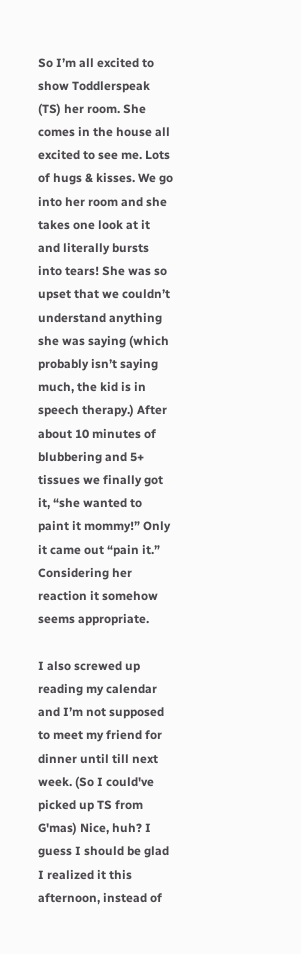So I’m all excited to show Toddlerspeak (TS) her room. She comes in the house all excited to see me. Lots of hugs & kisses. We go into her room and she takes one look at it and literally bursts into tears! She was so upset that we couldn’t understand anything she was saying (which probably isn’t saying much, the kid is in speech therapy.) After about 10 minutes of blubbering and 5+ tissues we finally got it, “she wanted to paint it mommy!” Only it came out “pain it.” Considering her reaction it somehow seems appropriate.

I also screwed up reading my calendar and I’m not supposed to meet my friend for dinner until till next week. (So I could've picked up TS from G'mas) Nice, huh? I guess I should be glad I realized it this afternoon, instead of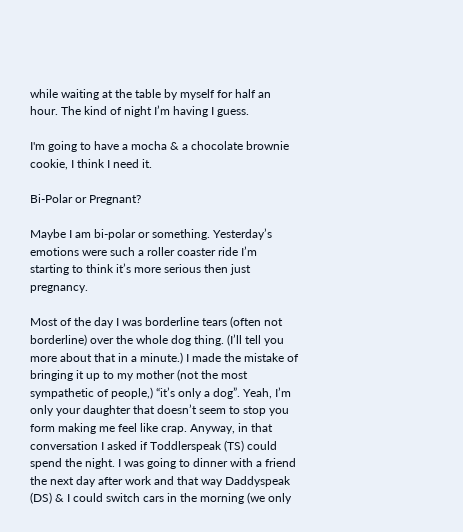while waiting at the table by myself for half an hour. The kind of night I’m having I guess.

I'm going to have a mocha & a chocolate brownie cookie, I think I need it.

Bi-Polar or Pregnant?

Maybe I am bi-polar or something. Yesterday’s emotions were such a roller coaster ride I’m starting to think it’s more serious then just pregnancy.

Most of the day I was borderline tears (often not borderline) over the whole dog thing. (I’ll tell you more about that in a minute.) I made the mistake of bringing it up to my mother (not the most sympathetic of people,) “it’s only a dog”. Yeah, I’m only your daughter that doesn’t seem to stop you form making me feel like crap. Anyway, in that conversation I asked if Toddlerspeak (TS) could spend the night. I was going to dinner with a friend the next day after work and that way Daddyspeak (DS) & I could switch cars in the morning (we only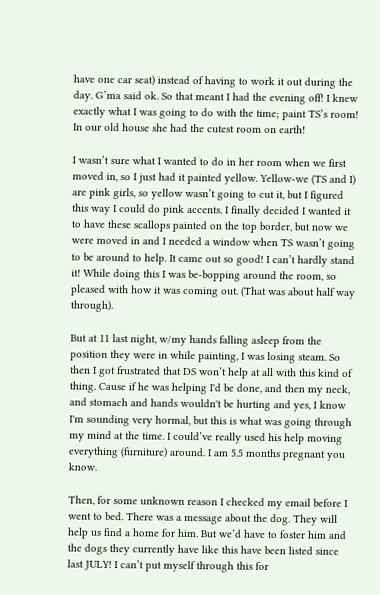have one car seat) instead of having to work it out during the day. G’ma said ok. So that meant I had the evening off! I knew exactly what I was going to do with the time; paint TS’s room! In our old house she had the cutest room on earth!

I wasn’t sure what I wanted to do in her room when we first moved in, so I just had it painted yellow. Yellow-we (TS and I) are pink girls, so yellow wasn’t going to cut it, but I figured this way I could do pink accents. I finally decided I wanted it to have these scallops painted on the top border, but now we were moved in and I needed a window when TS wasn’t going to be around to help. It came out so good! I can’t hardly stand it! While doing this I was be-bopping around the room, so pleased with how it was coming out. (That was about half way through).

But at 11 last night, w/my hands falling asleep from the position they were in while painting, I was losing steam. So then I got frustrated that DS won’t help at all with this kind of thing. Cause if he was helping I'd be done, and then my neck, and stomach and hands wouldn't be hurting and yes, I know I'm sounding very hormal, but this is what was going through my mind at the time. I could’ve really used his help moving everything (furniture) around. I am 5.5 months pregnant you know.

Then, for some unknown reason I checked my email before I went to bed. There was a message about the dog. They will help us find a home for him. But we’d have to foster him and the dogs they currently have like this have been listed since last JULY! I can’t put myself through this for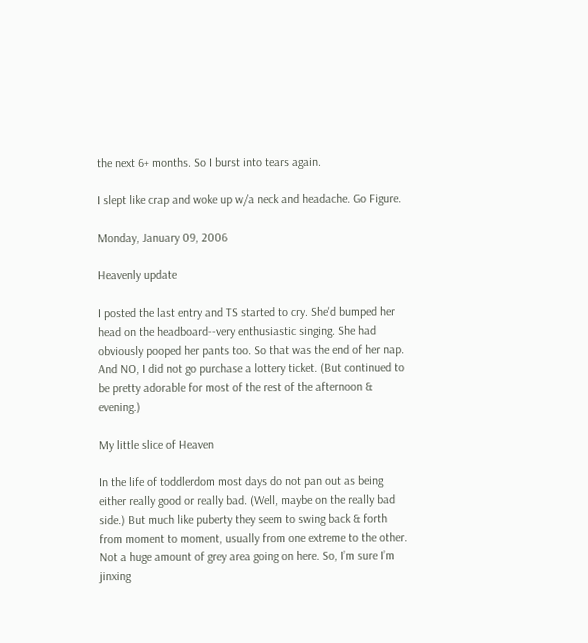the next 6+ months. So I burst into tears again.

I slept like crap and woke up w/a neck and headache. Go Figure.

Monday, January 09, 2006

Heavenly update

I posted the last entry and TS started to cry. She'd bumped her head on the headboard--very enthusiastic singing. She had obviously pooped her pants too. So that was the end of her nap. And NO, I did not go purchase a lottery ticket. (But continued to be pretty adorable for most of the rest of the afternoon & evening.)

My little slice of Heaven

In the life of toddlerdom most days do not pan out as being either really good or really bad. (Well, maybe on the really bad side.) But much like puberty they seem to swing back & forth from moment to moment, usually from one extreme to the other. Not a huge amount of grey area going on here. So, I’m sure I’m jinxing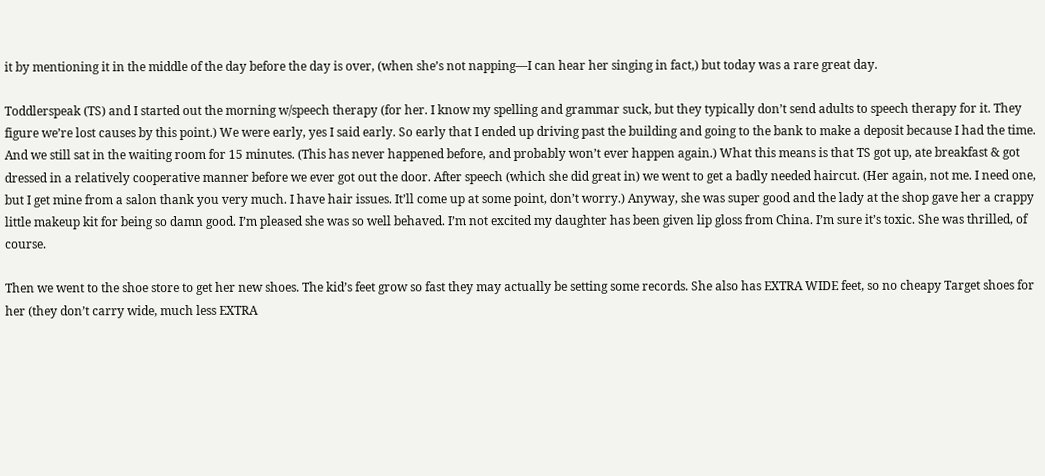it by mentioning it in the middle of the day before the day is over, (when she’s not napping—I can hear her singing in fact,) but today was a rare great day.

Toddlerspeak (TS) and I started out the morning w/speech therapy (for her. I know my spelling and grammar suck, but they typically don’t send adults to speech therapy for it. They figure we’re lost causes by this point.) We were early, yes I said early. So early that I ended up driving past the building and going to the bank to make a deposit because I had the time. And we still sat in the waiting room for 15 minutes. (This has never happened before, and probably won’t ever happen again.) What this means is that TS got up, ate breakfast & got dressed in a relatively cooperative manner before we ever got out the door. After speech (which she did great in) we went to get a badly needed haircut. (Her again, not me. I need one, but I get mine from a salon thank you very much. I have hair issues. It’ll come up at some point, don’t worry.) Anyway, she was super good and the lady at the shop gave her a crappy little makeup kit for being so damn good. I’m pleased she was so well behaved. I’m not excited my daughter has been given lip gloss from China. I’m sure it’s toxic. She was thrilled, of course.

Then we went to the shoe store to get her new shoes. The kid’s feet grow so fast they may actually be setting some records. She also has EXTRA WIDE feet, so no cheapy Target shoes for her (they don’t carry wide, much less EXTRA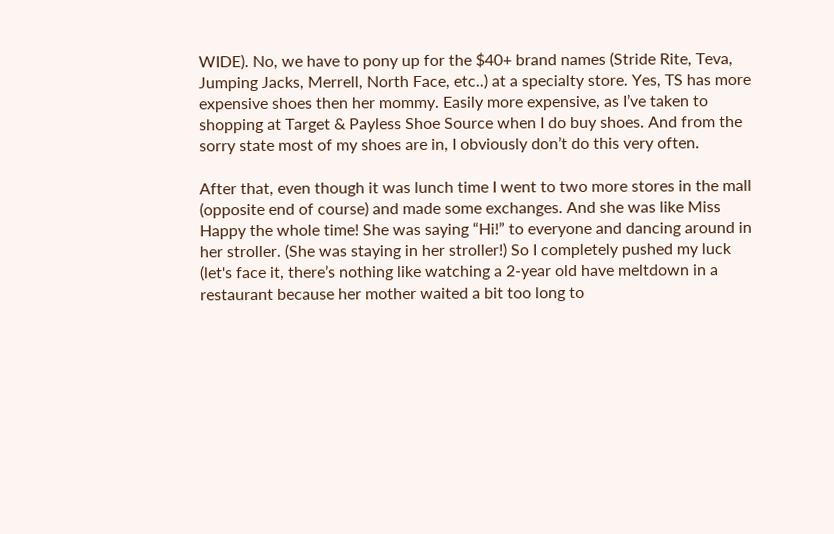WIDE). No, we have to pony up for the $40+ brand names (Stride Rite, Teva, Jumping Jacks, Merrell, North Face, etc..) at a specialty store. Yes, TS has more expensive shoes then her mommy. Easily more expensive, as I’ve taken to shopping at Target & Payless Shoe Source when I do buy shoes. And from the sorry state most of my shoes are in, I obviously don’t do this very often.

After that, even though it was lunch time I went to two more stores in the mall (opposite end of course) and made some exchanges. And she was like Miss Happy the whole time! She was saying “Hi!” to everyone and dancing around in her stroller. (She was staying in her stroller!) So I completely pushed my luck (let's face it, there’s nothing like watching a 2-year old have meltdown in a restaurant because her mother waited a bit too long to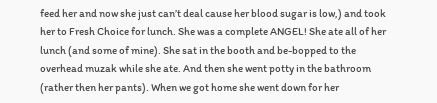feed her and now she just can’t deal cause her blood sugar is low,) and took her to Fresh Choice for lunch. She was a complete ANGEL! She ate all of her lunch (and some of mine). She sat in the booth and be-bopped to the overhead muzak while she ate. And then she went potty in the bathroom (rather then her pants). When we got home she went down for her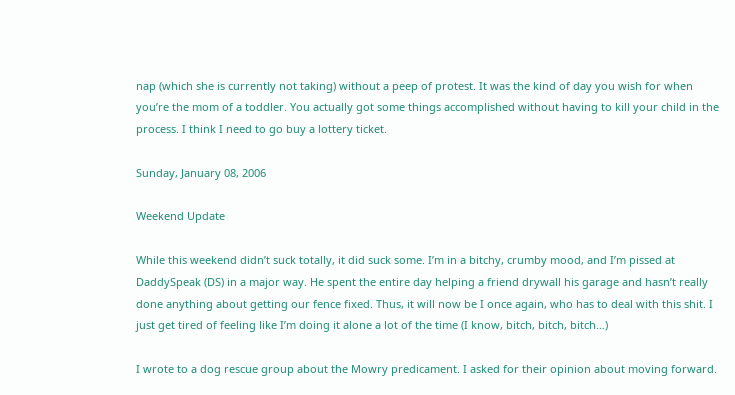nap (which she is currently not taking) without a peep of protest. It was the kind of day you wish for when you’re the mom of a toddler. You actually got some things accomplished without having to kill your child in the process. I think I need to go buy a lottery ticket.

Sunday, January 08, 2006

Weekend Update

While this weekend didn’t suck totally, it did suck some. I’m in a bitchy, crumby mood, and I’m pissed at DaddySpeak (DS) in a major way. He spent the entire day helping a friend drywall his garage and hasn’t really done anything about getting our fence fixed. Thus, it will now be I once again, who has to deal with this shit. I just get tired of feeling like I’m doing it alone a lot of the time (I know, bitch, bitch, bitch…)

I wrote to a dog rescue group about the Mowry predicament. I asked for their opinion about moving forward.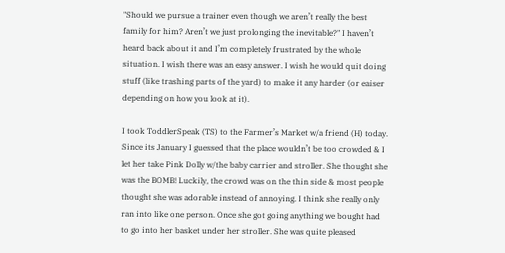"Should we pursue a trainer even though we aren’t really the best family for him? Aren’t we just prolonging the inevitable?" I haven’t heard back about it and I’m completely frustrated by the whole situation. I wish there was an easy answer. I wish he would quit doing stuff (like trashing parts of the yard) to make it any harder (or eaiser depending on how you look at it).

I took ToddlerSpeak (TS) to the Farmer’s Market w/a friend (H) today. Since its January I guessed that the place wouldn’t be too crowded & I let her take Pink Dolly w/the baby carrier and stroller. She thought she was the BOMB! Luckily, the crowd was on the thin side & most people thought she was adorable instead of annoying. I think she really only ran into like one person. Once she got going anything we bought had to go into her basket under her stroller. She was quite pleased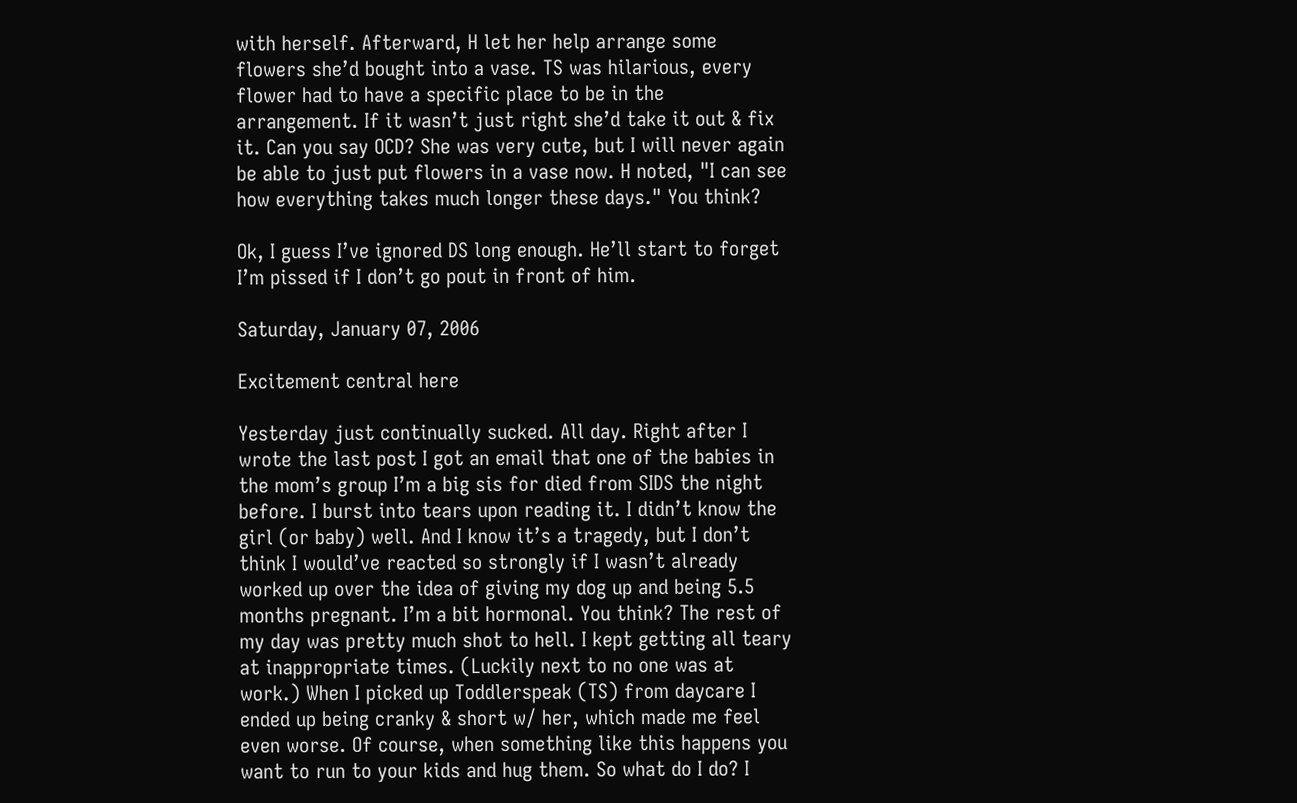with herself. Afterward, H let her help arrange some flowers she’d bought into a vase. TS was hilarious, every flower had to have a specific place to be in the arrangement. If it wasn’t just right she’d take it out & fix it. Can you say OCD? She was very cute, but I will never again be able to just put flowers in a vase now. H noted, "I can see how everything takes much longer these days." You think?

Ok, I guess I’ve ignored DS long enough. He’ll start to forget I’m pissed if I don’t go pout in front of him.

Saturday, January 07, 2006

Excitement central here

Yesterday just continually sucked. All day. Right after I wrote the last post I got an email that one of the babies in the mom’s group I’m a big sis for died from SIDS the night before. I burst into tears upon reading it. I didn’t know the girl (or baby) well. And I know it’s a tragedy, but I don’t think I would’ve reacted so strongly if I wasn’t already worked up over the idea of giving my dog up and being 5.5 months pregnant. I’m a bit hormonal. You think? The rest of my day was pretty much shot to hell. I kept getting all teary at inappropriate times. (Luckily next to no one was at work.) When I picked up Toddlerspeak (TS) from daycare I ended up being cranky & short w/ her, which made me feel even worse. Of course, when something like this happens you want to run to your kids and hug them. So what do I do? I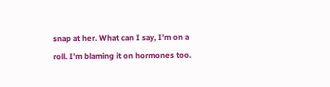snap at her. What can I say, I’m on a roll. I’m blaming it on hormones too.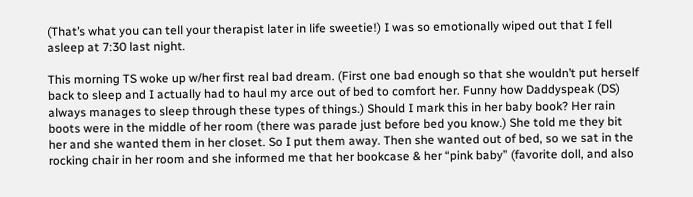(That’s what you can tell your therapist later in life sweetie!) I was so emotionally wiped out that I fell asleep at 7:30 last night.

This morning TS woke up w/her first real bad dream. (First one bad enough so that she wouldn’t put herself back to sleep and I actually had to haul my arce out of bed to comfort her. Funny how Daddyspeak (DS) always manages to sleep through these types of things.) Should I mark this in her baby book? Her rain boots were in the middle of her room (there was parade just before bed you know.) She told me they bit her and she wanted them in her closet. So I put them away. Then she wanted out of bed, so we sat in the rocking chair in her room and she informed me that her bookcase & her “pink baby” (favorite doll, and also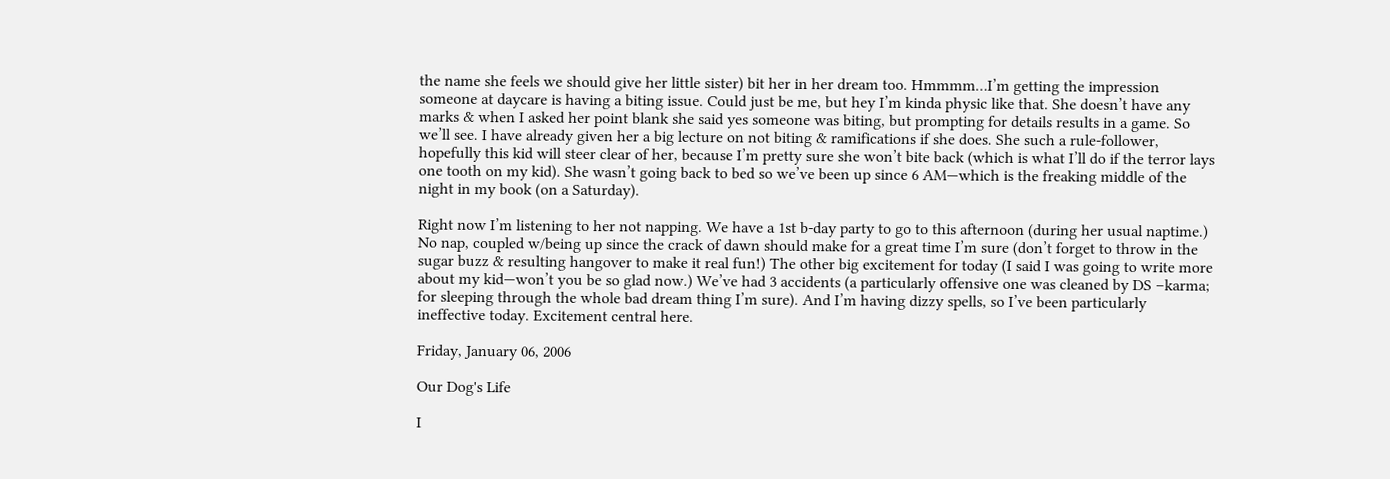the name she feels we should give her little sister) bit her in her dream too. Hmmmm…I’m getting the impression someone at daycare is having a biting issue. Could just be me, but hey I’m kinda physic like that. She doesn’t have any marks & when I asked her point blank she said yes someone was biting, but prompting for details results in a game. So we’ll see. I have already given her a big lecture on not biting & ramifications if she does. She such a rule-follower, hopefully this kid will steer clear of her, because I’m pretty sure she won’t bite back (which is what I’ll do if the terror lays one tooth on my kid). She wasn’t going back to bed so we’ve been up since 6 AM—which is the freaking middle of the night in my book (on a Saturday).

Right now I’m listening to her not napping. We have a 1st b-day party to go to this afternoon (during her usual naptime.) No nap, coupled w/being up since the crack of dawn should make for a great time I’m sure (don’t forget to throw in the sugar buzz & resulting hangover to make it real fun!) The other big excitement for today (I said I was going to write more about my kid—won’t you be so glad now.) We’ve had 3 accidents (a particularly offensive one was cleaned by DS –karma; for sleeping through the whole bad dream thing I’m sure). And I’m having dizzy spells, so I’ve been particularly ineffective today. Excitement central here.

Friday, January 06, 2006

Our Dog's Life

I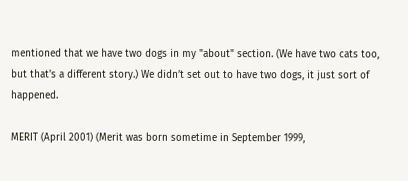mentioned that we have two dogs in my "about" section. (We have two cats too, but that's a different story.) We didn’t set out to have two dogs, it just sort of happened.

MERIT (April 2001) (Merit was born sometime in September 1999,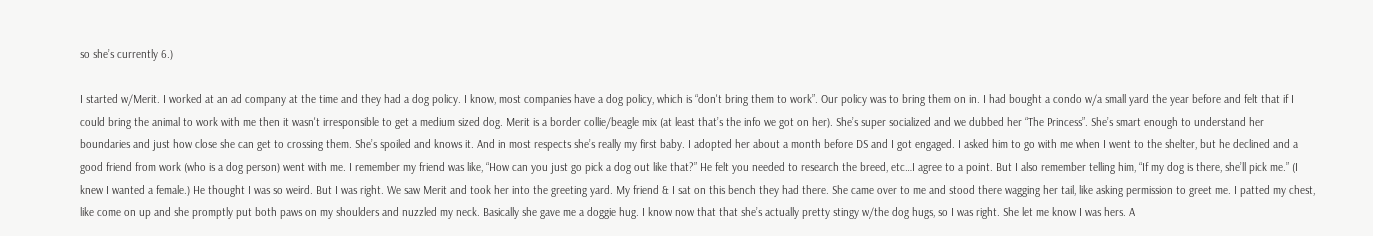so she’s currently 6.)

I started w/Merit. I worked at an ad company at the time and they had a dog policy. I know, most companies have a dog policy, which is “don't bring them to work”. Our policy was to bring them on in. I had bought a condo w/a small yard the year before and felt that if I could bring the animal to work with me then it wasn't irresponsible to get a medium sized dog. Merit is a border collie/beagle mix (at least that’s the info we got on her). She’s super socialized and we dubbed her “The Princess”. She’s smart enough to understand her boundaries and just how close she can get to crossing them. She’s spoiled and knows it. And in most respects she’s really my first baby. I adopted her about a month before DS and I got engaged. I asked him to go with me when I went to the shelter, but he declined and a good friend from work (who is a dog person) went with me. I remember my friend was like, “How can you just go pick a dog out like that?” He felt you needed to research the breed, etc…I agree to a point. But I also remember telling him, “If my dog is there, she’ll pick me.” (I knew I wanted a female.) He thought I was so weird. But I was right. We saw Merit and took her into the greeting yard. My friend & I sat on this bench they had there. She came over to me and stood there wagging her tail, like asking permission to greet me. I patted my chest, like come on up and she promptly put both paws on my shoulders and nuzzled my neck. Basically she gave me a doggie hug. I know now that that she’s actually pretty stingy w/the dog hugs, so I was right. She let me know I was hers. A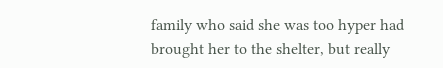family who said she was too hyper had brought her to the shelter, but really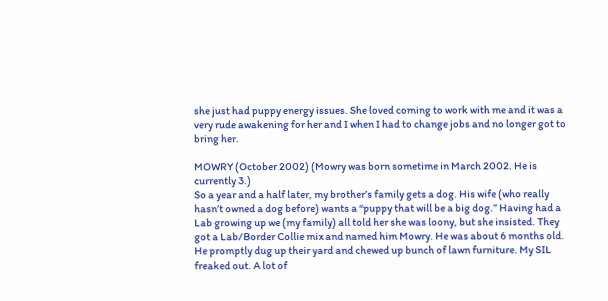she just had puppy energy issues. She loved coming to work with me and it was a very rude awakening for her and I when I had to change jobs and no longer got to bring her.

MOWRY (October 2002) (Mowry was born sometime in March 2002. He is currently 3.)
So a year and a half later, my brother’s family gets a dog. His wife (who really hasn’t owned a dog before) wants a “puppy that will be a big dog.” Having had a Lab growing up we (my family) all told her she was loony, but she insisted. They got a Lab/Border Collie mix and named him Mowry. He was about 6 months old. He promptly dug up their yard and chewed up bunch of lawn furniture. My SIL freaked out. A lot of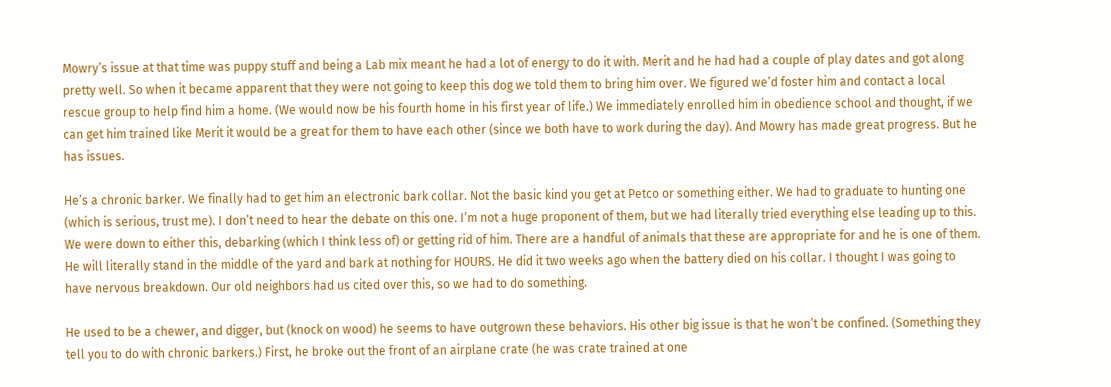Mowry’s issue at that time was puppy stuff and being a Lab mix meant he had a lot of energy to do it with. Merit and he had had a couple of play dates and got along pretty well. So when it became apparent that they were not going to keep this dog we told them to bring him over. We figured we’d foster him and contact a local rescue group to help find him a home. (We would now be his fourth home in his first year of life.) We immediately enrolled him in obedience school and thought, if we can get him trained like Merit it would be a great for them to have each other (since we both have to work during the day). And Mowry has made great progress. But he has issues.

He’s a chronic barker. We finally had to get him an electronic bark collar. Not the basic kind you get at Petco or something either. We had to graduate to hunting one (which is serious, trust me). I don’t need to hear the debate on this one. I’m not a huge proponent of them, but we had literally tried everything else leading up to this. We were down to either this, debarking (which I think less of) or getting rid of him. There are a handful of animals that these are appropriate for and he is one of them. He will literally stand in the middle of the yard and bark at nothing for HOURS. He did it two weeks ago when the battery died on his collar. I thought I was going to have nervous breakdown. Our old neighbors had us cited over this, so we had to do something.

He used to be a chewer, and digger, but (knock on wood) he seems to have outgrown these behaviors. His other big issue is that he won’t be confined. (Something they tell you to do with chronic barkers.) First, he broke out the front of an airplane crate (he was crate trained at one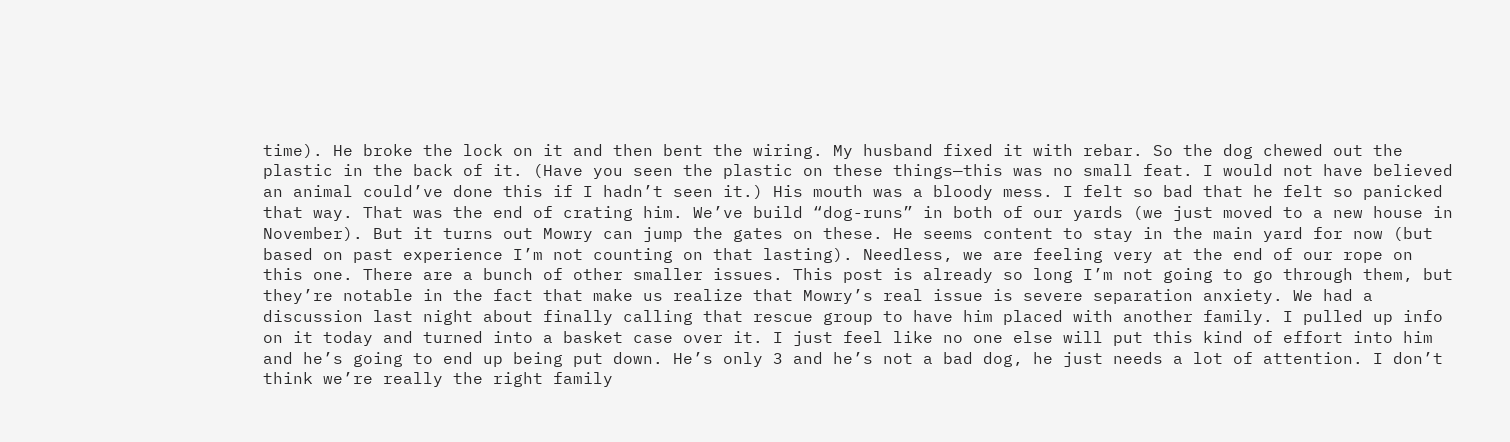time). He broke the lock on it and then bent the wiring. My husband fixed it with rebar. So the dog chewed out the plastic in the back of it. (Have you seen the plastic on these things—this was no small feat. I would not have believed an animal could’ve done this if I hadn’t seen it.) His mouth was a bloody mess. I felt so bad that he felt so panicked that way. That was the end of crating him. We’ve build “dog-runs” in both of our yards (we just moved to a new house in November). But it turns out Mowry can jump the gates on these. He seems content to stay in the main yard for now (but based on past experience I’m not counting on that lasting). Needless, we are feeling very at the end of our rope on this one. There are a bunch of other smaller issues. This post is already so long I’m not going to go through them, but they’re notable in the fact that make us realize that Mowry’s real issue is severe separation anxiety. We had a discussion last night about finally calling that rescue group to have him placed with another family. I pulled up info on it today and turned into a basket case over it. I just feel like no one else will put this kind of effort into him and he’s going to end up being put down. He’s only 3 and he’s not a bad dog, he just needs a lot of attention. I don’t think we’re really the right family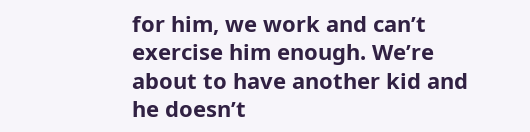for him, we work and can’t exercise him enough. We’re about to have another kid and he doesn’t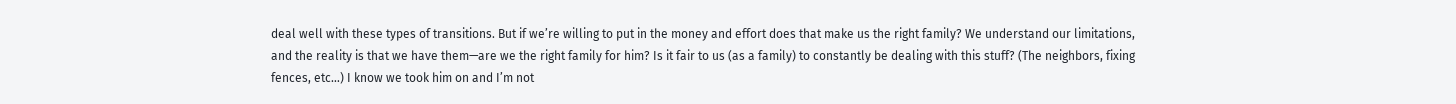deal well with these types of transitions. But if we’re willing to put in the money and effort does that make us the right family? We understand our limitations, and the reality is that we have them—are we the right family for him? Is it fair to us (as a family) to constantly be dealing with this stuff? (The neighbors, fixing fences, etc…) I know we took him on and I’m not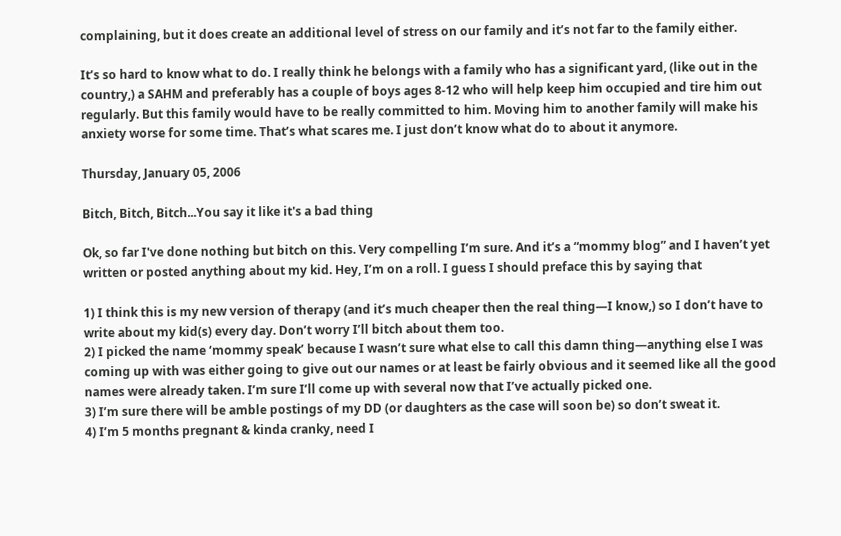complaining, but it does create an additional level of stress on our family and it’s not far to the family either.

It’s so hard to know what to do. I really think he belongs with a family who has a significant yard, (like out in the country,) a SAHM and preferably has a couple of boys ages 8-12 who will help keep him occupied and tire him out regularly. But this family would have to be really committed to him. Moving him to another family will make his anxiety worse for some time. That’s what scares me. I just don’t know what do to about it anymore.

Thursday, January 05, 2006

Bitch, Bitch, Bitch...You say it like it's a bad thing

Ok, so far I've done nothing but bitch on this. Very compelling I’m sure. And it’s a “mommy blog” and I haven’t yet written or posted anything about my kid. Hey, I’m on a roll. I guess I should preface this by saying that

1) I think this is my new version of therapy (and it’s much cheaper then the real thing—I know,) so I don’t have to write about my kid(s) every day. Don’t worry I’ll bitch about them too.
2) I picked the name ‘mommy speak’ because I wasn’t sure what else to call this damn thing—anything else I was coming up with was either going to give out our names or at least be fairly obvious and it seemed like all the good names were already taken. I’m sure I’ll come up with several now that I’ve actually picked one.
3) I’m sure there will be amble postings of my DD (or daughters as the case will soon be) so don’t sweat it.
4) I’m 5 months pregnant & kinda cranky, need I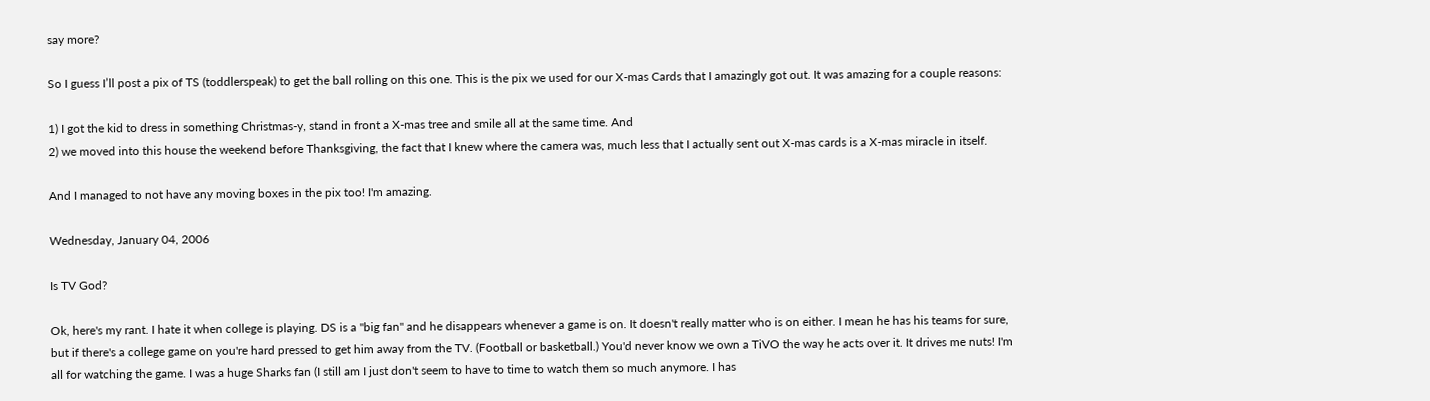say more?

So I guess I’ll post a pix of TS (toddlerspeak) to get the ball rolling on this one. This is the pix we used for our X-mas Cards that I amazingly got out. It was amazing for a couple reasons:

1) I got the kid to dress in something Christmas-y, stand in front a X-mas tree and smile all at the same time. And
2) we moved into this house the weekend before Thanksgiving, the fact that I knew where the camera was, much less that I actually sent out X-mas cards is a X-mas miracle in itself.

And I managed to not have any moving boxes in the pix too! I'm amazing.

Wednesday, January 04, 2006

Is TV God?

Ok, here's my rant. I hate it when college is playing. DS is a "big fan" and he disappears whenever a game is on. It doesn't really matter who is on either. I mean he has his teams for sure, but if there's a college game on you're hard pressed to get him away from the TV. (Football or basketball.) You'd never know we own a TiVO the way he acts over it. It drives me nuts! I'm all for watching the game. I was a huge Sharks fan (I still am I just don't seem to have to time to watch them so much anymore. I has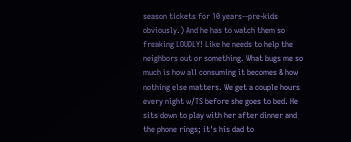season tickets for 10 years--pre-kids obviously.) And he has to watch them so freaking LOUDLY! Like he needs to help the neighbors out or something. What bugs me so much is how all consuming it becomes & how nothing else matters. We get a couple hours every night w/TS before she goes to bed. He sits down to play with her after dinner and the phone rings; it's his dad to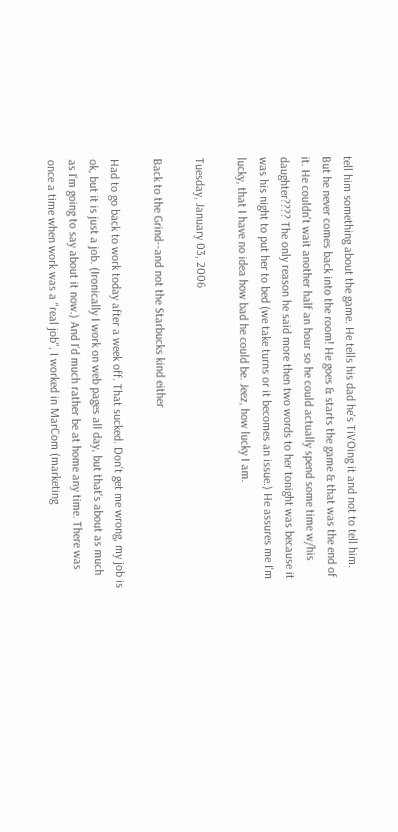tell him something about the game. He tells his dad he's TiVOing it and not to tell him. But he never comes back into the room! He goes & starts the game & that was the end of it. He couldn't wait another half an hour so he could actually spend some time w/his daughter???? The only reason he said more then two words to her tonight was because it was his night to put her to bed (we take turns or it becomes an issue.) He assures me I'm lucky, that I have no idea how bad he could be. Jeez, how lucky I am.

Tuesday, January 03, 2006

Back to the Grind--and not the Starbucks kind either

Had to go back to work today after a week off. That sucked. Don't get me wrong, my job is ok, but it is just a job. (Ironically I work on web pages all day, but that's about as much as I'm going to say about it now.) And I'd much rather be at home any time. There was once a time when work was a "real job", I worked in MarCom (marketing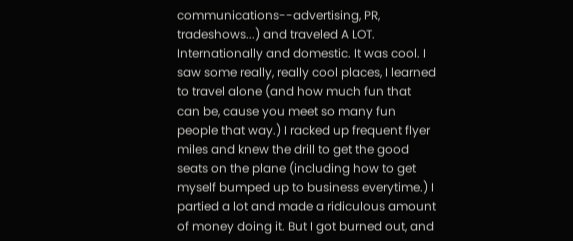communications--advertising, PR, tradeshows...) and traveled A LOT. Internationally and domestic. It was cool. I saw some really, really cool places, I learned to travel alone (and how much fun that can be, cause you meet so many fun people that way.) I racked up frequent flyer miles and knew the drill to get the good seats on the plane (including how to get myself bumped up to business everytime.) I partied a lot and made a ridiculous amount of money doing it. But I got burned out, and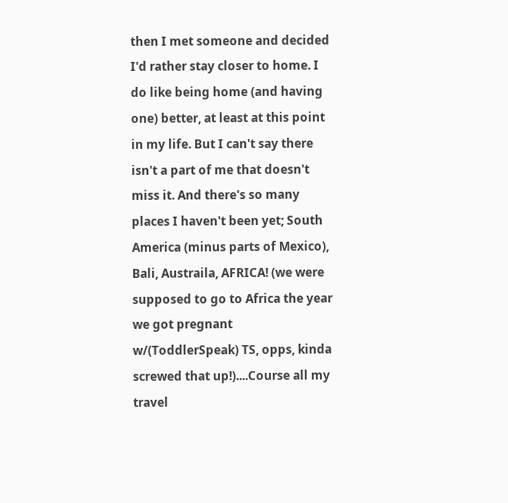then I met someone and decided I'd rather stay closer to home. I do like being home (and having one) better, at least at this point in my life. But I can't say there isn't a part of me that doesn't miss it. And there's so many places I haven't been yet; South America (minus parts of Mexico), Bali, Austraila, AFRICA! (we were supposed to go to Africa the year we got pregnant w/(ToddlerSpeak) TS, opps, kinda screwed that up!)....Course all my travel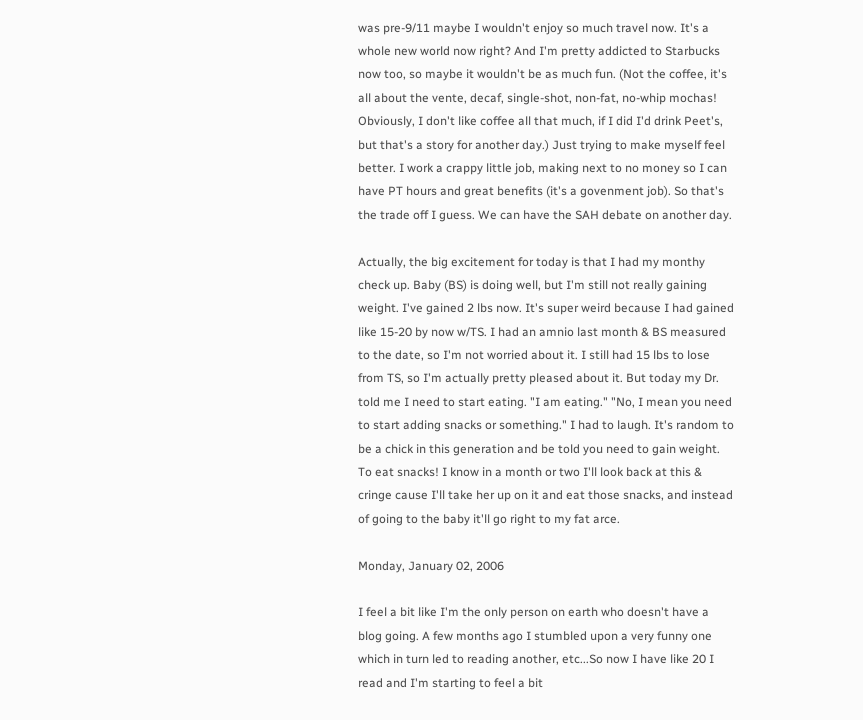was pre-9/11 maybe I wouldn't enjoy so much travel now. It's a whole new world now right? And I'm pretty addicted to Starbucks now too, so maybe it wouldn't be as much fun. (Not the coffee, it's all about the vente, decaf, single-shot, non-fat, no-whip mochas! Obviously, I don't like coffee all that much, if I did I'd drink Peet's, but that's a story for another day.) Just trying to make myself feel better. I work a crappy little job, making next to no money so I can have PT hours and great benefits (it's a govenment job). So that's the trade off I guess. We can have the SAH debate on another day.

Actually, the big excitement for today is that I had my monthy check up. Baby (BS) is doing well, but I'm still not really gaining weight. I've gained 2 lbs now. It's super weird because I had gained like 15-20 by now w/TS. I had an amnio last month & BS measured to the date, so I'm not worried about it. I still had 15 lbs to lose from TS, so I'm actually pretty pleased about it. But today my Dr. told me I need to start eating. "I am eating." "No, I mean you need to start adding snacks or something." I had to laugh. It's random to be a chick in this generation and be told you need to gain weight. To eat snacks! I know in a month or two I'll look back at this & cringe cause I'll take her up on it and eat those snacks, and instead of going to the baby it'll go right to my fat arce.

Monday, January 02, 2006

I feel a bit like I'm the only person on earth who doesn't have a blog going. A few months ago I stumbled upon a very funny one which in turn led to reading another, etc...So now I have like 20 I read and I'm starting to feel a bit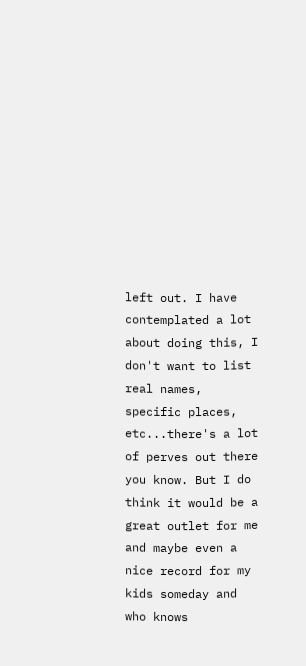left out. I have contemplated a lot about doing this, I don't want to list real names, specific places, etc...there's a lot of perves out there you know. But I do think it would be a great outlet for me and maybe even a nice record for my kids someday and who knows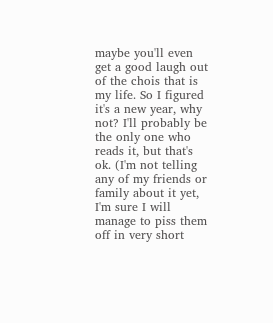maybe you'll even get a good laugh out of the chois that is my life. So I figured it's a new year, why not? I'll probably be the only one who reads it, but that's ok. (I'm not telling any of my friends or family about it yet, I'm sure I will manage to piss them off in very short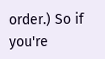order.) So if you're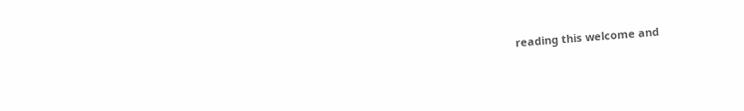reading this welcome and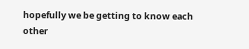hopefully we be getting to know each other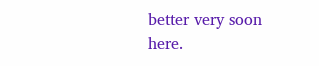better very soon here.